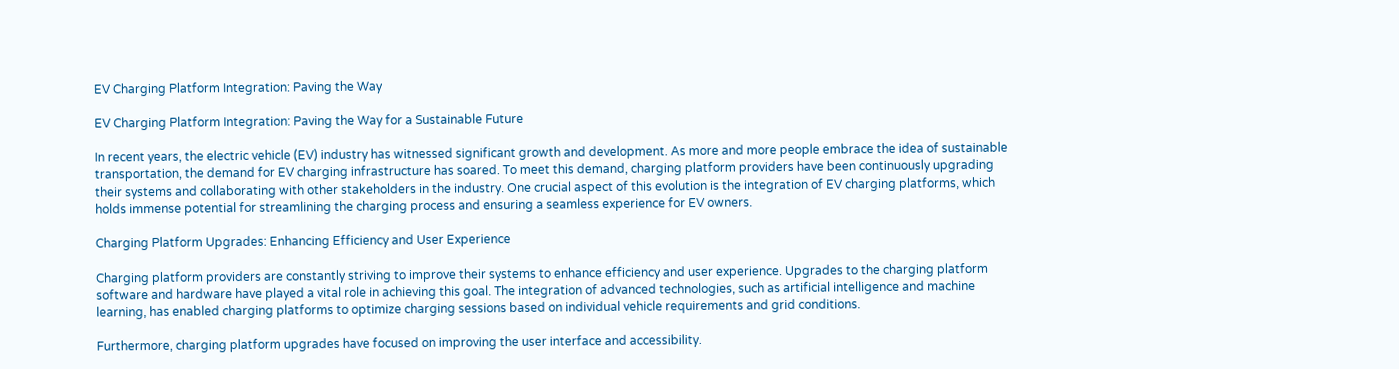EV Charging Platform Integration: Paving the Way

EV Charging Platform Integration: Paving the Way for a Sustainable Future

In recent years, the electric vehicle (EV) industry has witnessed significant growth and development. As more and more people embrace the idea of sustainable transportation, the demand for EV charging infrastructure has soared. To meet this demand, charging platform providers have been continuously upgrading their systems and collaborating with other stakeholders in the industry. One crucial aspect of this evolution is the integration of EV charging platforms, which holds immense potential for streamlining the charging process and ensuring a seamless experience for EV owners.

Charging Platform Upgrades: Enhancing Efficiency and User Experience

Charging platform providers are constantly striving to improve their systems to enhance efficiency and user experience. Upgrades to the charging platform software and hardware have played a vital role in achieving this goal. The integration of advanced technologies, such as artificial intelligence and machine learning, has enabled charging platforms to optimize charging sessions based on individual vehicle requirements and grid conditions.

Furthermore, charging platform upgrades have focused on improving the user interface and accessibility.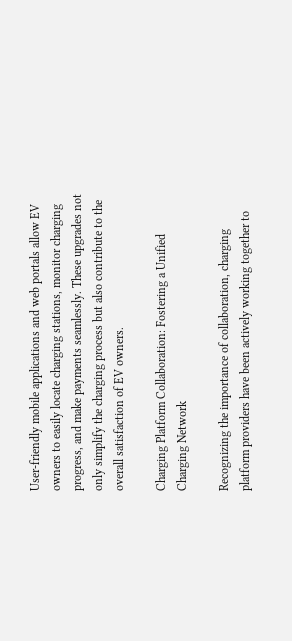User-friendly mobile applications and web portals allow EV owners to easily locate charging stations, monitor charging progress, and make payments seamlessly. These upgrades not only simplify the charging process but also contribute to the overall satisfaction of EV owners.

Charging Platform Collaboration: Fostering a Unified Charging Network

Recognizing the importance of collaboration, charging platform providers have been actively working together to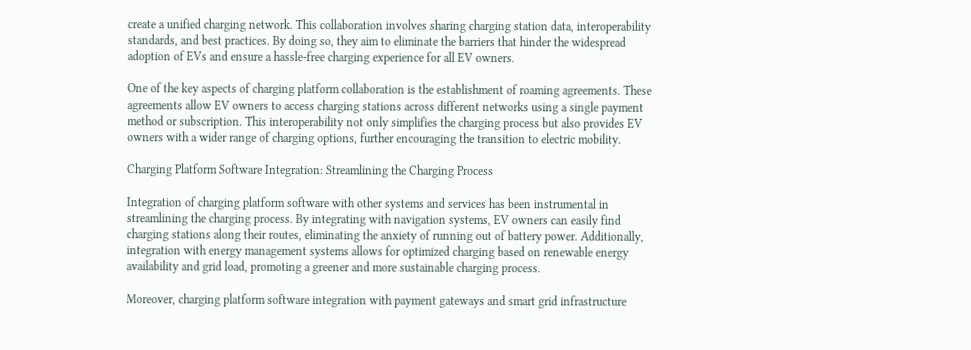create a unified charging network. This collaboration involves sharing charging station data, interoperability standards, and best practices. By doing so, they aim to eliminate the barriers that hinder the widespread adoption of EVs and ensure a hassle-free charging experience for all EV owners.

One of the key aspects of charging platform collaboration is the establishment of roaming agreements. These agreements allow EV owners to access charging stations across different networks using a single payment method or subscription. This interoperability not only simplifies the charging process but also provides EV owners with a wider range of charging options, further encouraging the transition to electric mobility.

Charging Platform Software Integration: Streamlining the Charging Process

Integration of charging platform software with other systems and services has been instrumental in streamlining the charging process. By integrating with navigation systems, EV owners can easily find charging stations along their routes, eliminating the anxiety of running out of battery power. Additionally, integration with energy management systems allows for optimized charging based on renewable energy availability and grid load, promoting a greener and more sustainable charging process.

Moreover, charging platform software integration with payment gateways and smart grid infrastructure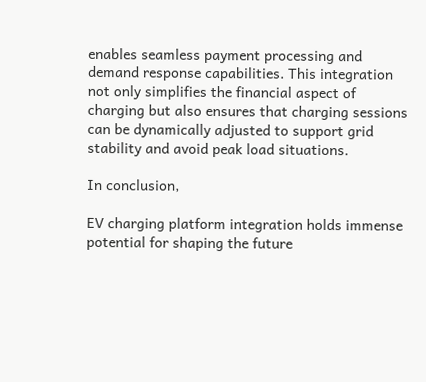enables seamless payment processing and demand response capabilities. This integration not only simplifies the financial aspect of charging but also ensures that charging sessions can be dynamically adjusted to support grid stability and avoid peak load situations.

In conclusion,

EV charging platform integration holds immense potential for shaping the future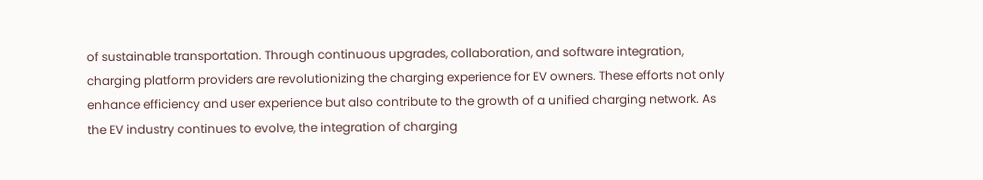of sustainable transportation. Through continuous upgrades, collaboration, and software integration, charging platform providers are revolutionizing the charging experience for EV owners. These efforts not only enhance efficiency and user experience but also contribute to the growth of a unified charging network. As the EV industry continues to evolve, the integration of charging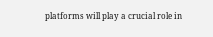platforms will play a crucial role in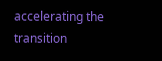accelerating the transition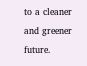to a cleaner and greener future.